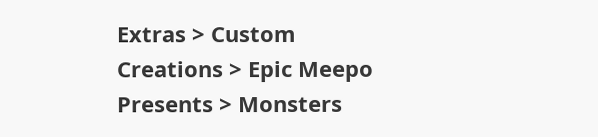Extras > Custom Creations > Epic Meepo Presents > Monsters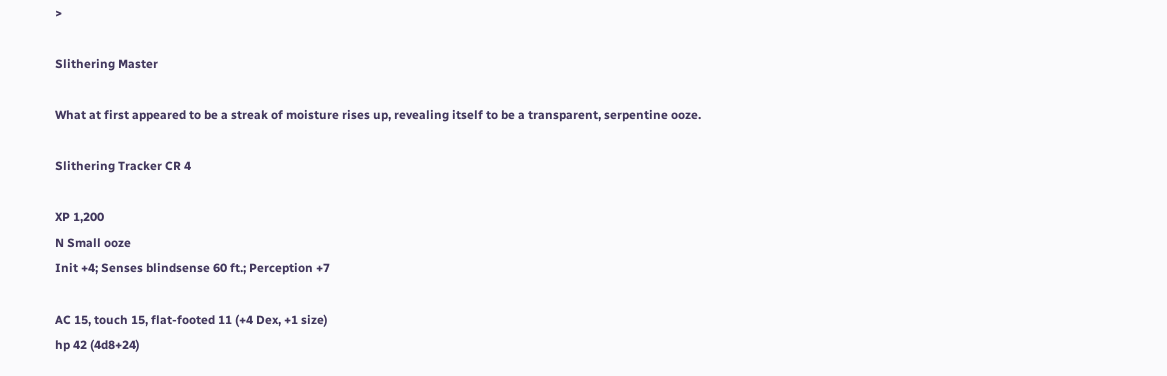>

Slithering Master

What at first appeared to be a streak of moisture rises up, revealing itself to be a transparent, serpentine ooze.

Slithering Tracker CR 4

XP 1,200
N Small ooze
Init +4; Senses blindsense 60 ft.; Perception +7

AC 15, touch 15, flat-footed 11 (+4 Dex, +1 size)
hp 42 (4d8+24)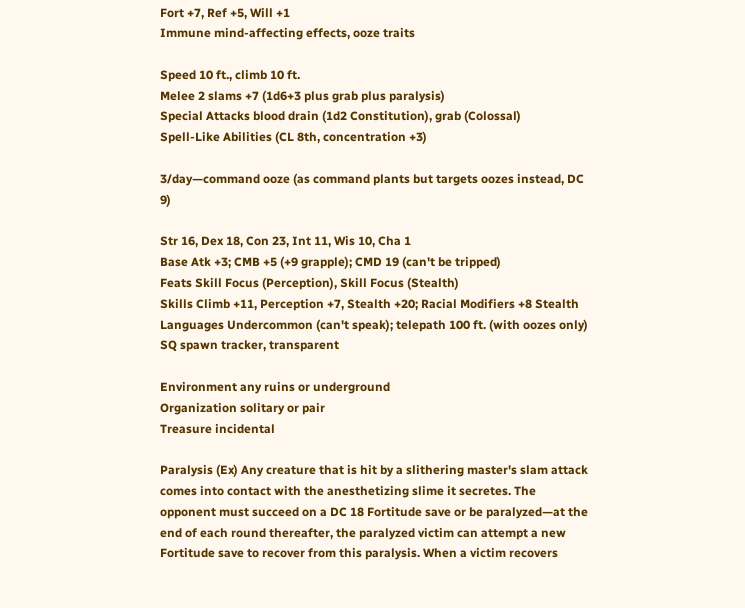Fort +7, Ref +5, Will +1
Immune mind-affecting effects, ooze traits

Speed 10 ft., climb 10 ft.
Melee 2 slams +7 (1d6+3 plus grab plus paralysis)
Special Attacks blood drain (1d2 Constitution), grab (Colossal)
Spell-Like Abilities (CL 8th, concentration +3)

3/day—command ooze (as command plants but targets oozes instead, DC 9)

Str 16, Dex 18, Con 23, Int 11, Wis 10, Cha 1
Base Atk +3; CMB +5 (+9 grapple); CMD 19 (can't be tripped)
Feats Skill Focus (Perception), Skill Focus (Stealth)
Skills Climb +11, Perception +7, Stealth +20; Racial Modifiers +8 Stealth
Languages Undercommon (can't speak); telepath 100 ft. (with oozes only) SQ spawn tracker, transparent

Environment any ruins or underground
Organization solitary or pair
Treasure incidental

Paralysis (Ex) Any creature that is hit by a slithering master's slam attack comes into contact with the anesthetizing slime it secretes. The opponent must succeed on a DC 18 Fortitude save or be paralyzed—at the end of each round thereafter, the paralyzed victim can attempt a new Fortitude save to recover from this paralysis. When a victim recovers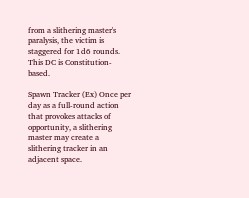from a slithering master's paralysis, the victim is staggered for 1d6 rounds. This DC is Constitution-based.

Spawn Tracker (Ex) Once per day as a full-round action that provokes attacks of opportunity, a slithering master may create a slithering tracker in an adjacent space.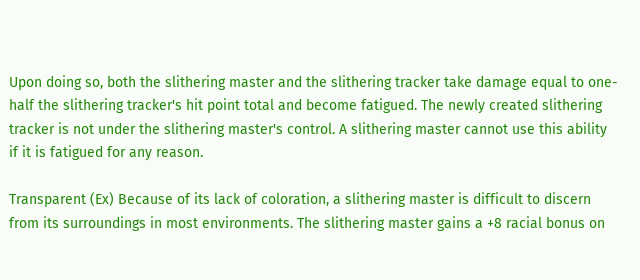Upon doing so, both the slithering master and the slithering tracker take damage equal to one-half the slithering tracker's hit point total and become fatigued. The newly created slithering tracker is not under the slithering master's control. A slithering master cannot use this ability if it is fatigued for any reason.

Transparent (Ex) Because of its lack of coloration, a slithering master is difficult to discern from its surroundings in most environments. The slithering master gains a +8 racial bonus on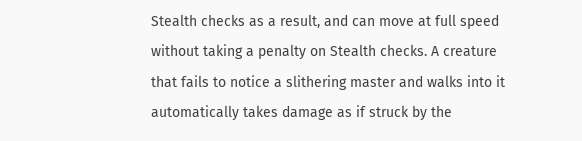Stealth checks as a result, and can move at full speed without taking a penalty on Stealth checks. A creature that fails to notice a slithering master and walks into it automatically takes damage as if struck by the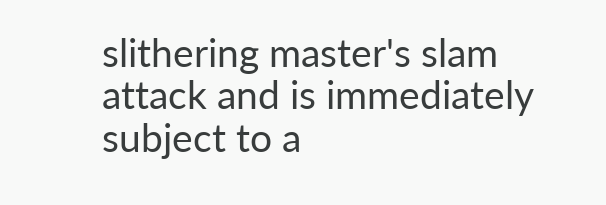slithering master's slam attack and is immediately subject to a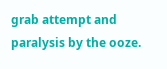grab attempt and paralysis by the ooze.